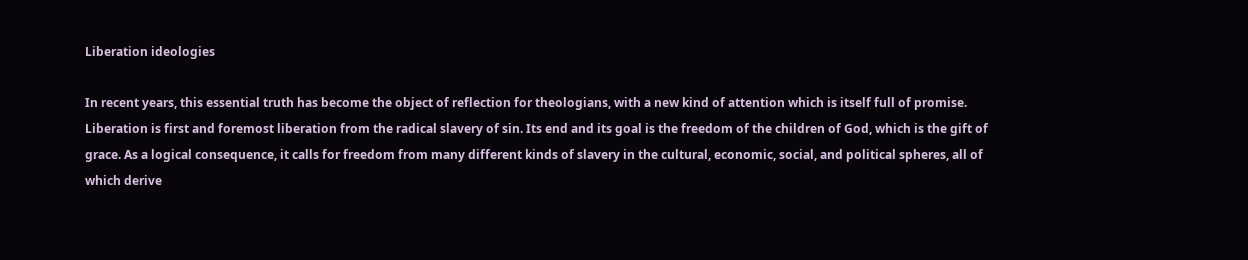Liberation ideologies

In recent years, this essential truth has become the object of reflection for theologians, with a new kind of attention which is itself full of promise. Liberation is first and foremost liberation from the radical slavery of sin. Its end and its goal is the freedom of the children of God, which is the gift of grace. As a logical consequence, it calls for freedom from many different kinds of slavery in the cultural, economic, social, and political spheres, all of which derive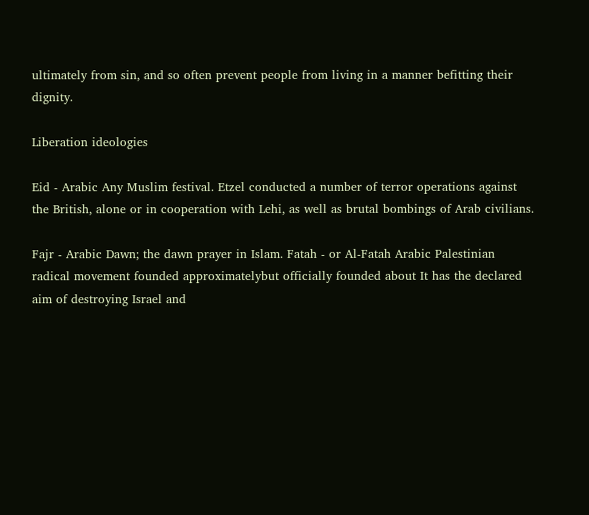ultimately from sin, and so often prevent people from living in a manner befitting their dignity.

Liberation ideologies

Eid - Arabic Any Muslim festival. Etzel conducted a number of terror operations against the British, alone or in cooperation with Lehi, as well as brutal bombings of Arab civilians.

Fajr - Arabic Dawn; the dawn prayer in Islam. Fatah - or Al-Fatah Arabic Palestinian radical movement founded approximatelybut officially founded about It has the declared aim of destroying Israel and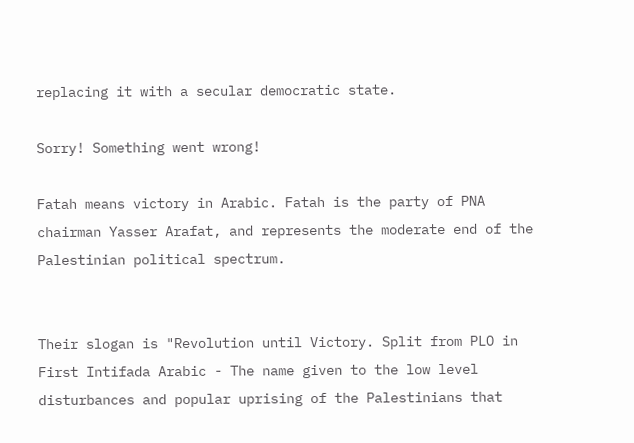replacing it with a secular democratic state.

Sorry! Something went wrong!

Fatah means victory in Arabic. Fatah is the party of PNA chairman Yasser Arafat, and represents the moderate end of the Palestinian political spectrum.


Their slogan is "Revolution until Victory. Split from PLO in First Intifada Arabic - The name given to the low level disturbances and popular uprising of the Palestinians that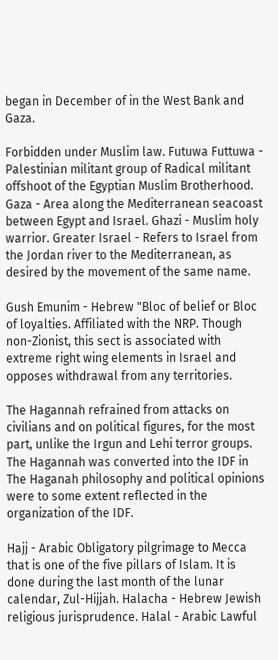began in December of in the West Bank and Gaza.

Forbidden under Muslim law. Futuwa Futtuwa - Palestinian militant group of Radical militant offshoot of the Egyptian Muslim Brotherhood. Gaza - Area along the Mediterranean seacoast between Egypt and Israel. Ghazi - Muslim holy warrior. Greater Israel - Refers to Israel from the Jordan river to the Mediterranean, as desired by the movement of the same name.

Gush Emunim - Hebrew "Bloc of belief or Bloc of loyalties. Affiliated with the NRP. Though non-Zionist, this sect is associated with extreme right wing elements in Israel and opposes withdrawal from any territories.

The Hagannah refrained from attacks on civilians and on political figures, for the most part, unlike the Irgun and Lehi terror groups. The Hagannah was converted into the IDF in The Haganah philosophy and political opinions were to some extent reflected in the organization of the IDF.

Hajj - Arabic Obligatory pilgrimage to Mecca that is one of the five pillars of Islam. It is done during the last month of the lunar calendar, Zul-Hijjah. Halacha - Hebrew Jewish religious jurisprudence. Halal - Arabic Lawful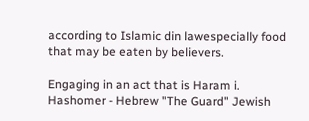according to Islamic din lawespecially food that may be eaten by believers.

Engaging in an act that is Haram i. Hashomer - Hebrew "The Guard" Jewish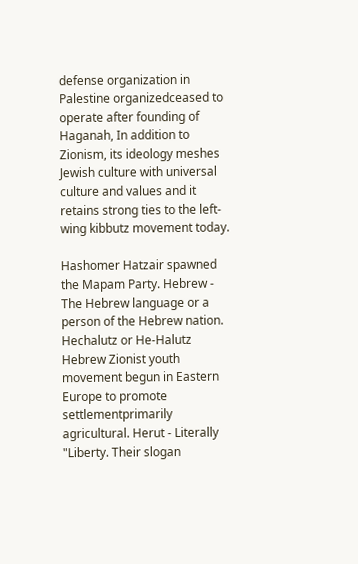defense organization in Palestine organizedceased to operate after founding of Haganah, In addition to Zionism, its ideology meshes Jewish culture with universal culture and values and it retains strong ties to the left-wing kibbutz movement today.

Hashomer Hatzair spawned the Mapam Party. Hebrew - The Hebrew language or a person of the Hebrew nation. Hechalutz or He-Halutz Hebrew Zionist youth movement begun in Eastern Europe to promote settlementprimarily agricultural. Herut - Literally "Liberty. Their slogan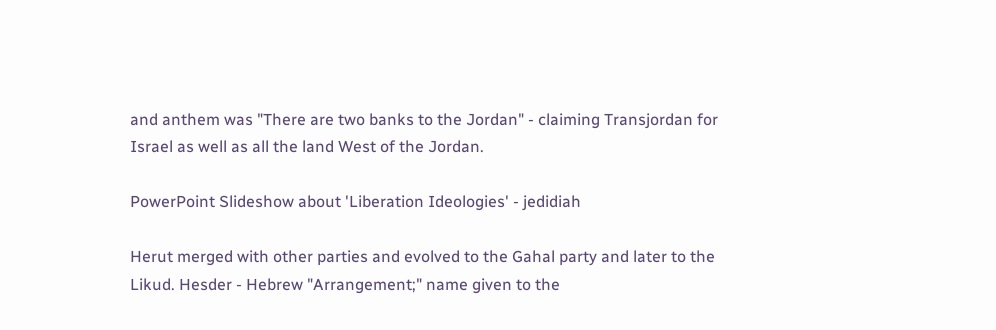and anthem was "There are two banks to the Jordan" - claiming Transjordan for Israel as well as all the land West of the Jordan.

PowerPoint Slideshow about 'Liberation Ideologies' - jedidiah

Herut merged with other parties and evolved to the Gahal party and later to the Likud. Hesder - Hebrew "Arrangement;" name given to the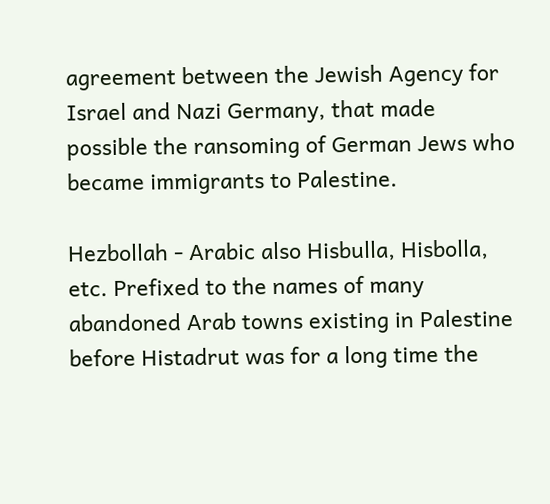agreement between the Jewish Agency for Israel and Nazi Germany, that made possible the ransoming of German Jews who became immigrants to Palestine.

Hezbollah - Arabic also Hisbulla, Hisbolla, etc. Prefixed to the names of many abandoned Arab towns existing in Palestine before Histadrut was for a long time the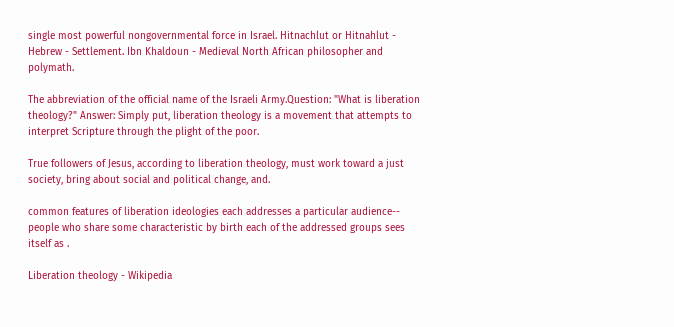single most powerful nongovernmental force in Israel. Hitnachlut or Hitnahlut - Hebrew - Settlement. Ibn Khaldoun - Medieval North African philosopher and polymath.

The abbreviation of the official name of the Israeli Army.Question: "What is liberation theology?" Answer: Simply put, liberation theology is a movement that attempts to interpret Scripture through the plight of the poor.

True followers of Jesus, according to liberation theology, must work toward a just society, bring about social and political change, and.

common features of liberation ideologies each addresses a particular audience-- people who share some characteristic by birth each of the addressed groups sees itself as .

Liberation theology - Wikipedia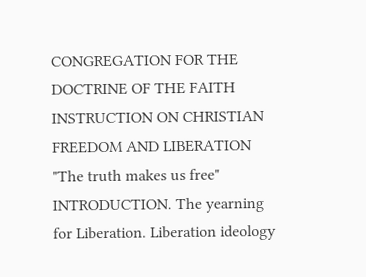CONGREGATION FOR THE DOCTRINE OF THE FAITH INSTRUCTION ON CHRISTIAN FREEDOM AND LIBERATION "The truth makes us free" INTRODUCTION. The yearning for Liberation. Liberation ideology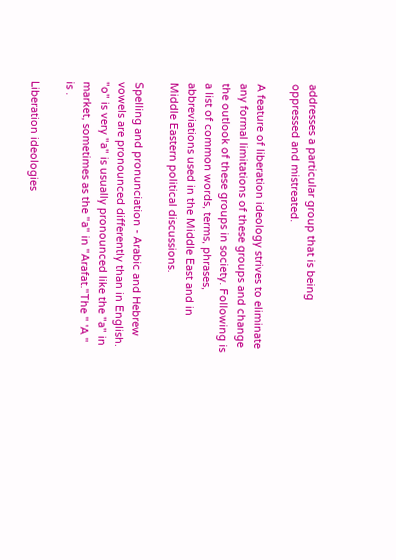addresses a particular group that is being oppressed and mistreated.

A feature of liberation ideology strives to eliminate any formal limitations of these groups and change the outlook of these groups in society. Following is a list of common words, terms, phrases, abbreviations used in the Middle East and in Middle Eastern political discussions.

Spelling and pronunciation - Arabic and Hebrew vowels are pronounced differently than in English. "o" is very "a" is usually pronounced like the "a" in market, sometimes as the "a" in "Arafat."The " 'A " is .

Liberation ideologies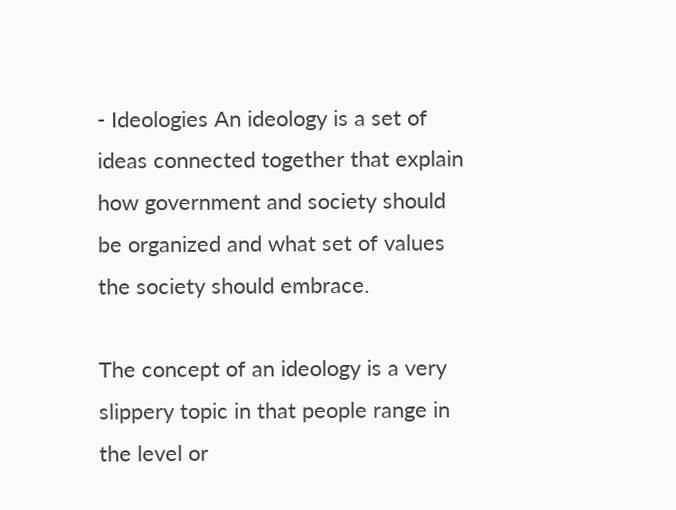- Ideologies An ideology is a set of ideas connected together that explain how government and society should be organized and what set of values the society should embrace.

The concept of an ideology is a very slippery topic in that people range in the level or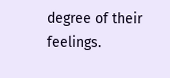degree of their feelings.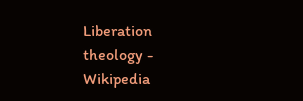Liberation theology - Wikipedia